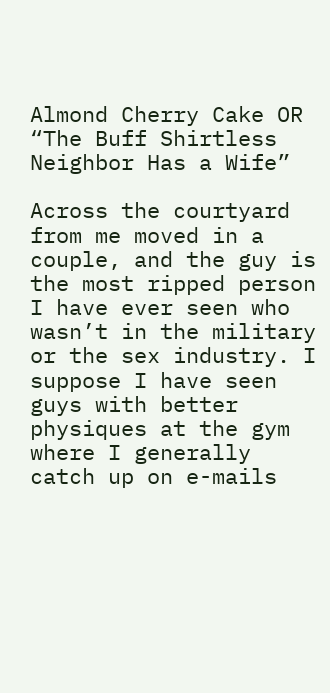Almond Cherry Cake OR “The Buff Shirtless Neighbor Has a Wife”

Across the courtyard from me moved in a couple, and the guy is the most ripped person I have ever seen who wasn’t in the military or the sex industry. I suppose I have seen guys with better physiques at the gym where I generally catch up on e-mails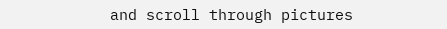and scroll through pictures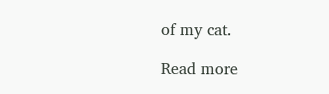of my cat.

Read more